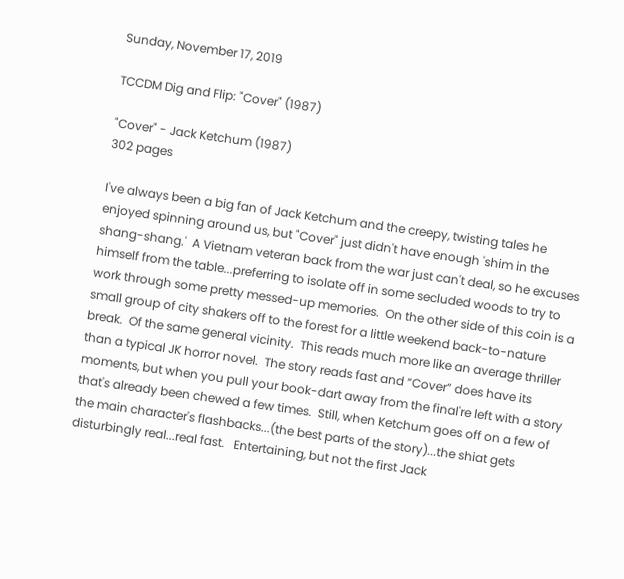Sunday, November 17, 2019

TCCDM Dig and Flip: "Cover" (1987)

"Cover" - Jack Ketchum (1987)
302 pages

I've always been a big fan of Jack Ketchum and the creepy, twisting tales he enjoyed spinning around us, but "Cover" just didn't have enough 'shim in the shang-shang.'  A Vietnam veteran back from the war just can't deal, so he excuses himself from the table...preferring to isolate off in some secluded woods to try to work through some pretty messed-up memories.  On the other side of this coin is a small group of city shakers off to the forest for a little weekend back-to-nature break.  Of the same general vicinity.  This reads much more like an average thriller than a typical JK horror novel.  The story reads fast and “Cover” does have its moments, but when you pull your book-dart away from the final're left with a story that's already been chewed a few times.  Still, when Ketchum goes off on a few of the main character's flashbacks...(the best parts of the story)...the shiat gets disturbingly real...real fast.   Entertaining, but not the first Jack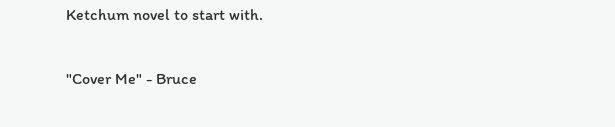Ketchum novel to start with.

"Cover Me" - Bruce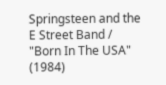Springsteen and the E Street Band / "Born In The USA" (1984)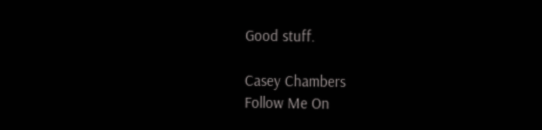Good stuff.

Casey Chambers
Follow Me On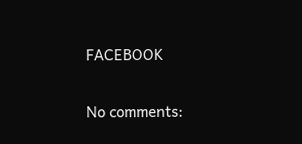FACEBOOK

No comments: